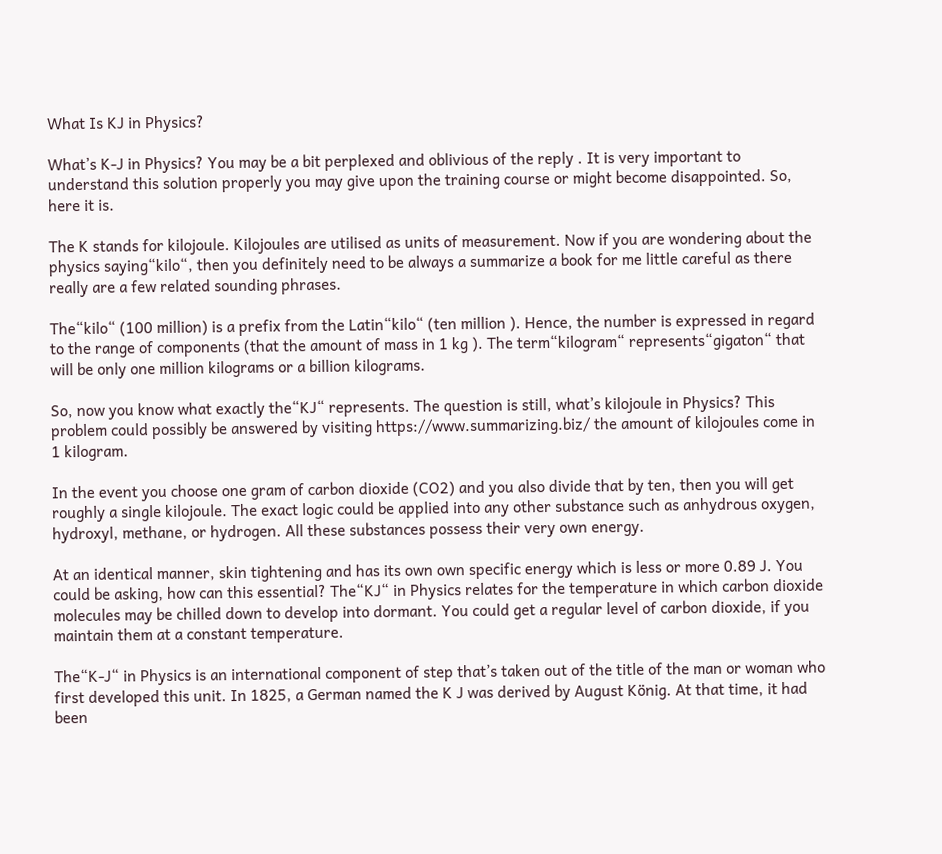What Is KJ in Physics?

What’s K-J in Physics? You may be a bit perplexed and oblivious of the reply . It is very important to understand this solution properly you may give upon the training course or might become disappointed. So, here it is.

The K stands for kilojoule. Kilojoules are utilised as units of measurement. Now if you are wondering about the physics saying“kilo“, then you definitely need to be always a summarize a book for me little careful as there really are a few related sounding phrases.

The“kilo“ (100 million) is a prefix from the Latin“kilo“ (ten million ). Hence, the number is expressed in regard to the range of components (that the amount of mass in 1 kg ). The term“kilogram“ represents“gigaton“ that will be only one million kilograms or a billion kilograms.

So, now you know what exactly the“KJ“ represents. The question is still, what’s kilojoule in Physics? This problem could possibly be answered by visiting https://www.summarizing.biz/ the amount of kilojoules come in 1 kilogram.

In the event you choose one gram of carbon dioxide (CO2) and you also divide that by ten, then you will get roughly a single kilojoule. The exact logic could be applied into any other substance such as anhydrous oxygen, hydroxyl, methane, or hydrogen. All these substances possess their very own energy.

At an identical manner, skin tightening and has its own own specific energy which is less or more 0.89 J. You could be asking, how can this essential? The“KJ“ in Physics relates for the temperature in which carbon dioxide molecules may be chilled down to develop into dormant. You could get a regular level of carbon dioxide, if you maintain them at a constant temperature.

The“K-J“ in Physics is an international component of step that’s taken out of the title of the man or woman who first developed this unit. In 1825, a German named the K J was derived by August König. At that time, it had been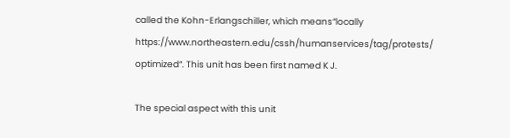called the Kohn-Erlangschiller, which means“locally https://www.northeastern.edu/cssh/humanservices/tag/protests/ optimized“. This unit has been first named K J.

The special aspect with this unit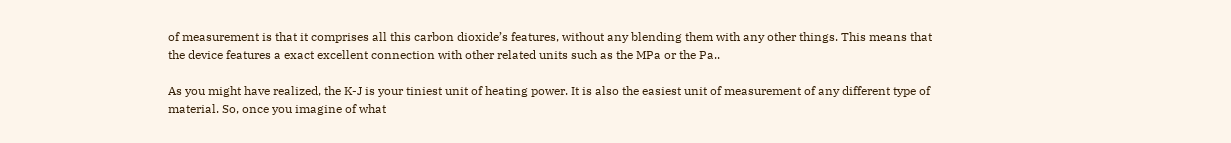of measurement is that it comprises all this carbon dioxide’s features, without any blending them with any other things. This means that the device features a exact excellent connection with other related units such as the MPa or the Pa..

As you might have realized, the K-J is your tiniest unit of heating power. It is also the easiest unit of measurement of any different type of material. So, once you imagine of what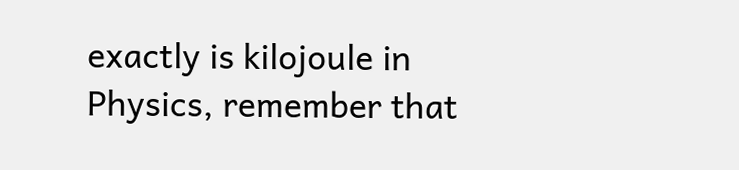exactly is kilojoule in Physics, remember that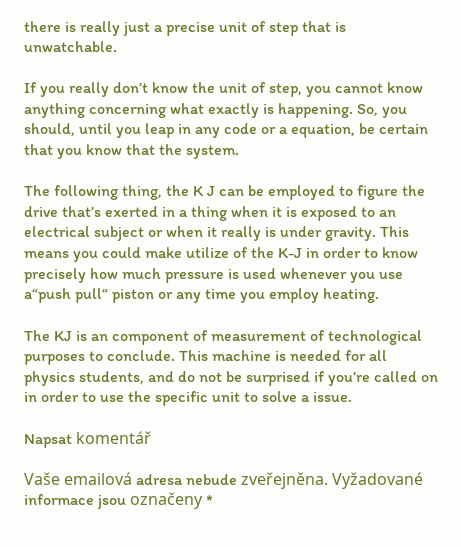there is really just a precise unit of step that is unwatchable.

If you really don’t know the unit of step, you cannot know anything concerning what exactly is happening. So, you should, until you leap in any code or a equation, be certain that you know that the system.

The following thing, the K J can be employed to figure the drive that’s exerted in a thing when it is exposed to an electrical subject or when it really is under gravity. This means you could make utilize of the K-J in order to know precisely how much pressure is used whenever you use a“push pull“ piston or any time you employ heating.

The KJ is an component of measurement of technological purposes to conclude. This machine is needed for all physics students, and do not be surprised if you’re called on in order to use the specific unit to solve a issue.

Napsat komentář

Vaše emailová adresa nebude zveřejněna. Vyžadované informace jsou označeny *